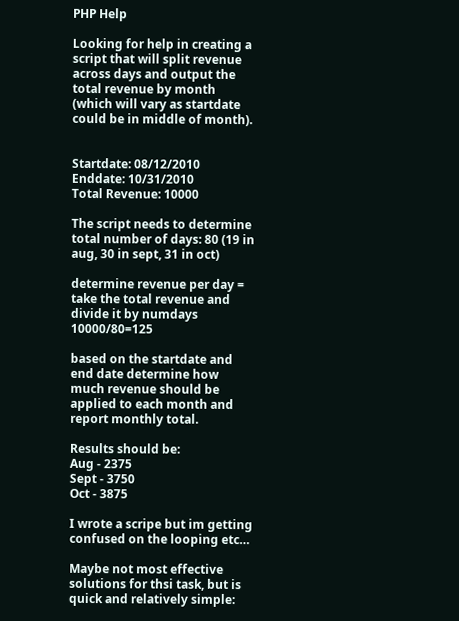PHP Help

Looking for help in creating a script that will split revenue across days and output the total revenue by month (which will vary as startdate could be in middle of month).


Startdate: 08/12/2010
Enddate: 10/31/2010
Total Revenue: 10000

The script needs to determine total number of days: 80 (19 in aug, 30 in sept, 31 in oct)

determine revenue per day = take the total revenue and divide it by numdays 10000/80=125

based on the startdate and end date determine how much revenue should be applied to each month and report monthly total.

Results should be:
Aug - 2375
Sept - 3750
Oct - 3875

I wrote a scripe but im getting confused on the looping etc…

Maybe not most effective solutions for thsi task, but is quick and relatively simple: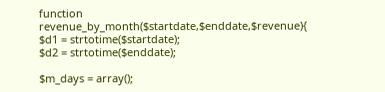function revenue_by_month($startdate,$enddate,$revenue){
$d1 = strtotime($startdate);
$d2 = strtotime($enddate);

$m_days = array();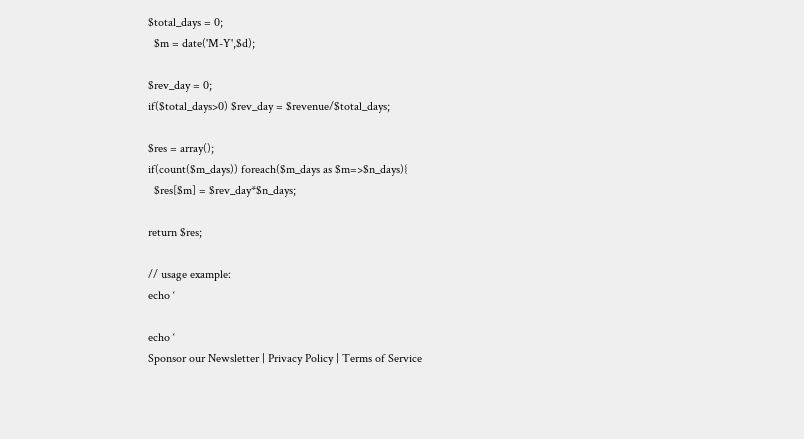$total_days = 0;
  $m = date('M-Y',$d);

$rev_day = 0;
if($total_days>0) $rev_day = $revenue/$total_days;

$res = array();
if(count($m_days)) foreach($m_days as $m=>$n_days){
  $res[$m] = $rev_day*$n_days;

return $res;

// usage example:
echo ‘

echo ‘
Sponsor our Newsletter | Privacy Policy | Terms of Service